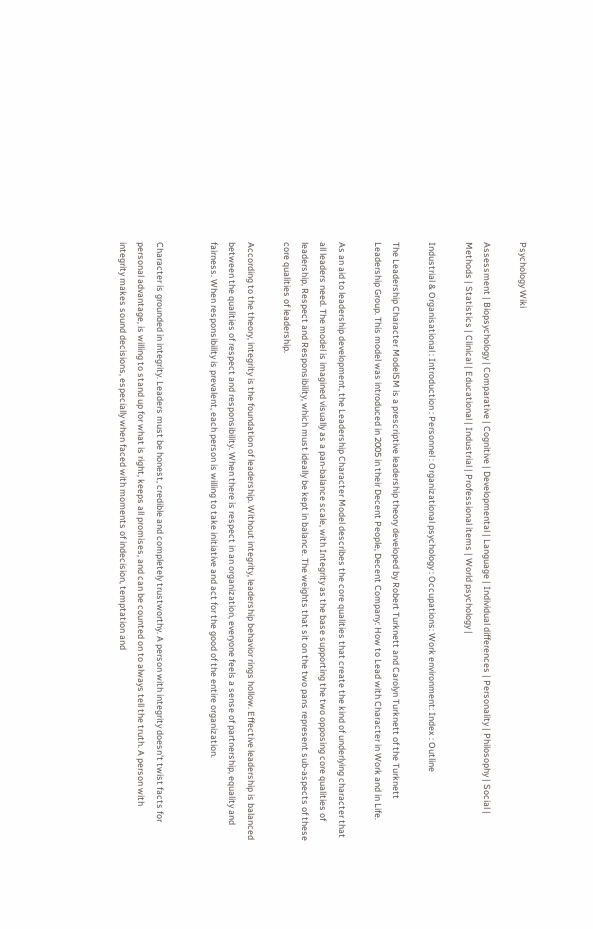Psychology Wiki

Assessment | Biopsychology | Comparative | Cognitive | Developmental | Language | Individual differences | Personality | Philosophy | Social |
Methods | Statistics | Clinical | Educational | Industrial | Professional items | World psychology |

Industrial & Organisational : Introduction : Personnel : Organizational psychology : Occupations: Work environment: Index : Outline

The Leadership Character ModelSM is a prescriptive leadership theory developed by Robert Turknett and Carolyn Turknett of the Turknett Leadership Group. This model was introduced in 2005 in their Decent People, Decent Company: How to Lead with Character in Work and in Life.

As an aid to leadership development, the Leadership Character Model describes the core qualities that create the kind of underlying character that all leaders need. The model is imagined visually as a pan-balance scale, with Integrity as the base supporting the two opposing core qualities of leadership, Respect and Responsibility, which must ideally be kept in balance. The weights that sit on the two pans represent sub-aspects of these core qualities of leadership.

According to the theory, integrity is the foundation of leadership. Without integrity, leadership behavior rings hollow. Effective leadership is balanced between the qualities of respect and responsibility. When there is respect in an organization, everyone feels a sense of partnership, equality and fairness. When responsibility is prevalent, each person is willing to take initiative and act for the good of the entire organization.


Character is grounded in integrity. Leaders must be honest, credible and completely trustworthy. A person with integrity doesn't twist facts for personal advantage, is willing to stand up for what is right, keeps all promises, and can be counted on to always tell the truth. A person with integrity makes sound decisions, especially when faced with moments of indecision, temptation and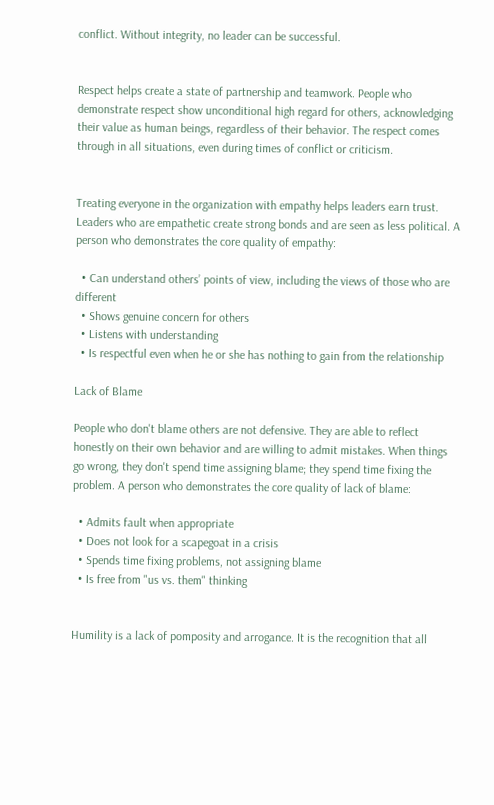conflict. Without integrity, no leader can be successful.


Respect helps create a state of partnership and teamwork. People who demonstrate respect show unconditional high regard for others, acknowledging their value as human beings, regardless of their behavior. The respect comes through in all situations, even during times of conflict or criticism.


Treating everyone in the organization with empathy helps leaders earn trust. Leaders who are empathetic create strong bonds and are seen as less political. A person who demonstrates the core quality of empathy:

  • Can understand others’ points of view, including the views of those who are different
  • Shows genuine concern for others
  • Listens with understanding
  • Is respectful even when he or she has nothing to gain from the relationship

Lack of Blame

People who don't blame others are not defensive. They are able to reflect honestly on their own behavior and are willing to admit mistakes. When things go wrong, they don't spend time assigning blame; they spend time fixing the problem. A person who demonstrates the core quality of lack of blame:

  • Admits fault when appropriate
  • Does not look for a scapegoat in a crisis
  • Spends time fixing problems, not assigning blame
  • Is free from "us vs. them" thinking


Humility is a lack of pomposity and arrogance. It is the recognition that all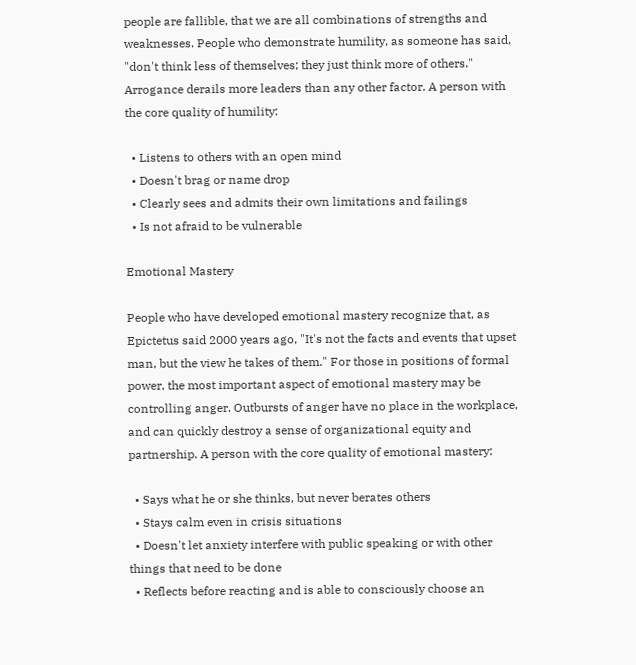people are fallible, that we are all combinations of strengths and weaknesses. People who demonstrate humility, as someone has said, "don't think less of themselves; they just think more of others." Arrogance derails more leaders than any other factor. A person with the core quality of humility:

  • Listens to others with an open mind
  • Doesn't brag or name drop
  • Clearly sees and admits their own limitations and failings
  • Is not afraid to be vulnerable

Emotional Mastery

People who have developed emotional mastery recognize that, as Epictetus said 2000 years ago, "It's not the facts and events that upset man, but the view he takes of them." For those in positions of formal power, the most important aspect of emotional mastery may be controlling anger. Outbursts of anger have no place in the workplace, and can quickly destroy a sense of organizational equity and partnership. A person with the core quality of emotional mastery:

  • Says what he or she thinks, but never berates others
  • Stays calm even in crisis situations
  • Doesn't let anxiety interfere with public speaking or with other things that need to be done
  • Reflects before reacting and is able to consciously choose an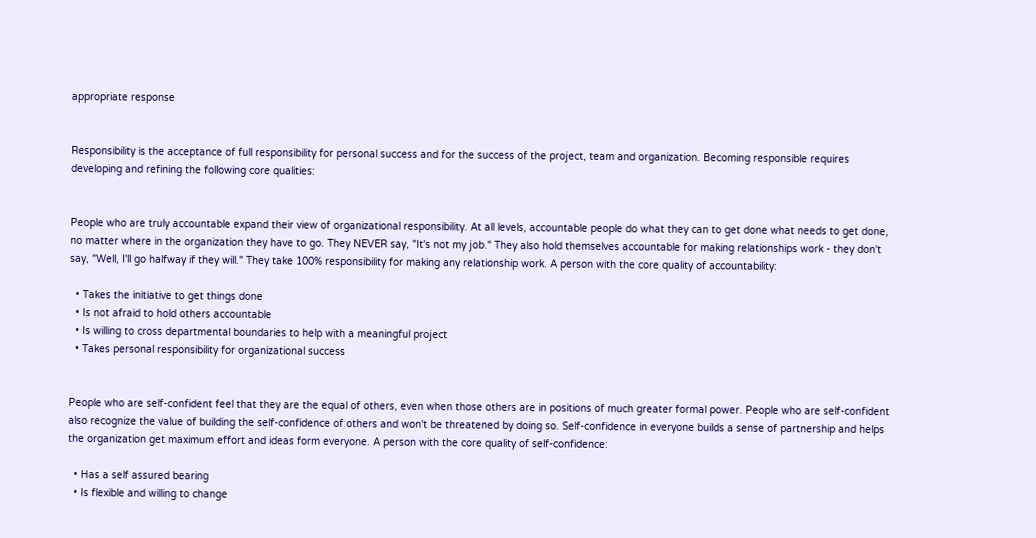appropriate response


Responsibility is the acceptance of full responsibility for personal success and for the success of the project, team and organization. Becoming responsible requires developing and refining the following core qualities:


People who are truly accountable expand their view of organizational responsibility. At all levels, accountable people do what they can to get done what needs to get done, no matter where in the organization they have to go. They NEVER say, "It's not my job." They also hold themselves accountable for making relationships work - they don't say, "Well, I'll go halfway if they will." They take 100% responsibility for making any relationship work. A person with the core quality of accountability:

  • Takes the initiative to get things done
  • Is not afraid to hold others accountable
  • Is willing to cross departmental boundaries to help with a meaningful project
  • Takes personal responsibility for organizational success


People who are self-confident feel that they are the equal of others, even when those others are in positions of much greater formal power. People who are self-confident also recognize the value of building the self-confidence of others and won't be threatened by doing so. Self-confidence in everyone builds a sense of partnership and helps the organization get maximum effort and ideas form everyone. A person with the core quality of self-confidence:

  • Has a self assured bearing
  • Is flexible and willing to change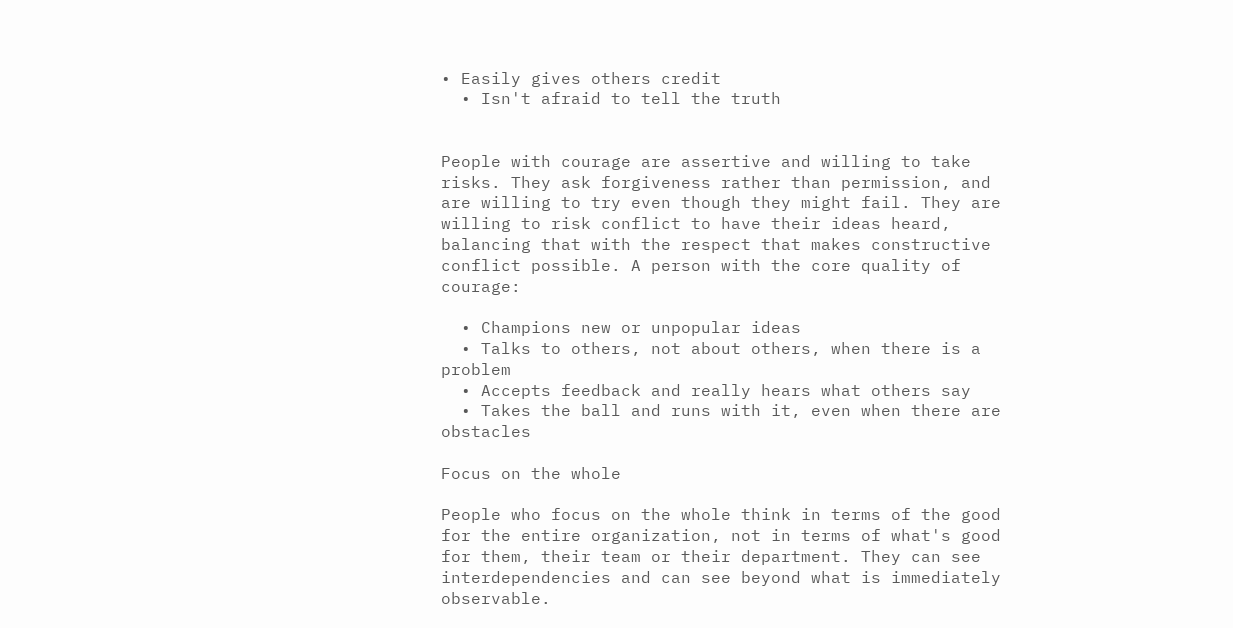• Easily gives others credit
  • Isn't afraid to tell the truth


People with courage are assertive and willing to take risks. They ask forgiveness rather than permission, and are willing to try even though they might fail. They are willing to risk conflict to have their ideas heard, balancing that with the respect that makes constructive conflict possible. A person with the core quality of courage:

  • Champions new or unpopular ideas
  • Talks to others, not about others, when there is a problem
  • Accepts feedback and really hears what others say
  • Takes the ball and runs with it, even when there are obstacles

Focus on the whole

People who focus on the whole think in terms of the good for the entire organization, not in terms of what's good for them, their team or their department. They can see interdependencies and can see beyond what is immediately observable.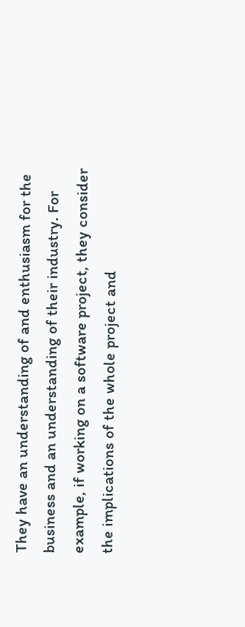They have an understanding of and enthusiasm for the business and an understanding of their industry. For example, if working on a software project, they consider the implications of the whole project and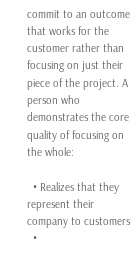commit to an outcome that works for the customer rather than focusing on just their piece of the project. A person who demonstrates the core quality of focusing on the whole:

  • Realizes that they represent their company to customers
  •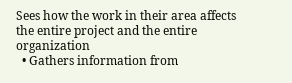Sees how the work in their area affects the entire project and the entire organization
  • Gathers information from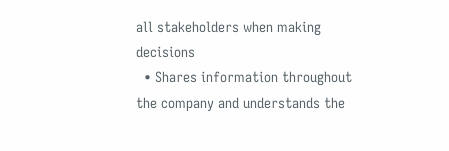all stakeholders when making decisions
  • Shares information throughout the company and understands the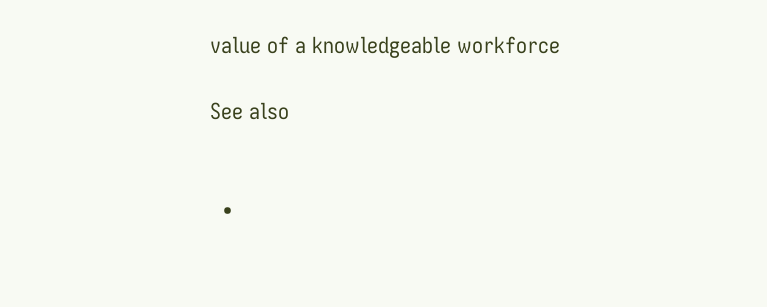value of a knowledgeable workforce

See also


  •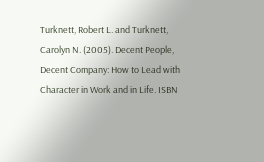Turknett, Robert L. and Turknett, Carolyn N. (2005). Decent People, Decent Company: How to Lead with Character in Work and in Life. ISBN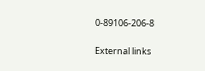0-89106-206-8

External links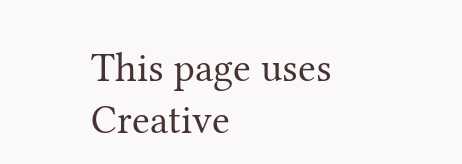This page uses Creative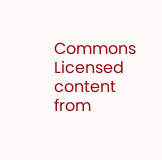Commons Licensed content from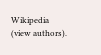Wikipedia (view authors).